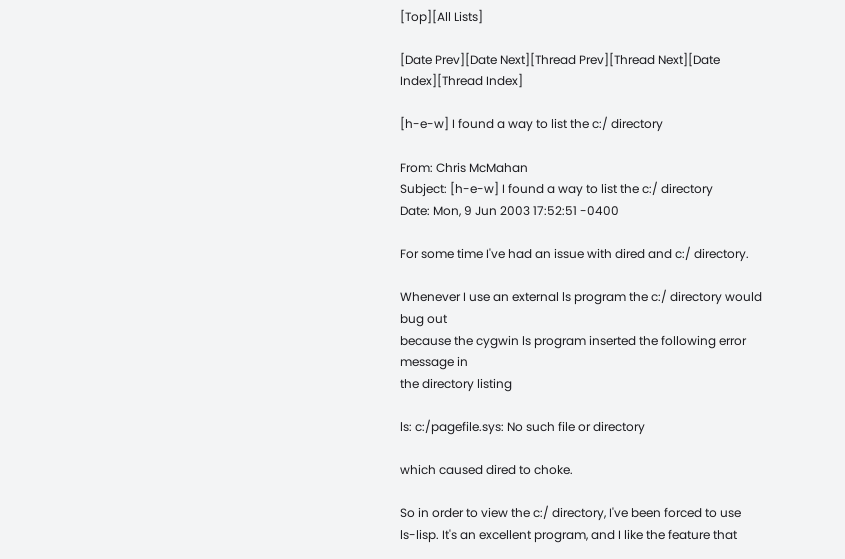[Top][All Lists]

[Date Prev][Date Next][Thread Prev][Thread Next][Date Index][Thread Index]

[h-e-w] I found a way to list the c:/ directory

From: Chris McMahan
Subject: [h-e-w] I found a way to list the c:/ directory
Date: Mon, 9 Jun 2003 17:52:51 -0400

For some time I've had an issue with dired and c:/ directory.

Whenever I use an external ls program the c:/ directory would bug out
because the cygwin ls program inserted the following error message in
the directory listing

ls: c:/pagefile.sys: No such file or directory

which caused dired to choke.

So in order to view the c:/ directory, I've been forced to use
ls-lisp. It's an excellent program, and I like the feature that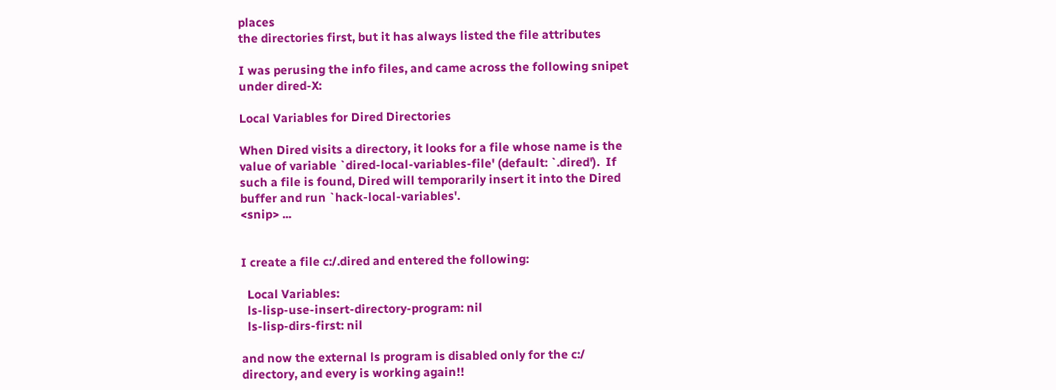places
the directories first, but it has always listed the file attributes

I was perusing the info files, and came across the following snipet
under dired-X:

Local Variables for Dired Directories

When Dired visits a directory, it looks for a file whose name is the
value of variable `dired-local-variables-file' (default: `.dired').  If
such a file is found, Dired will temporarily insert it into the Dired
buffer and run `hack-local-variables'.
<snip> ...


I create a file c:/.dired and entered the following:

  Local Variables:
  ls-lisp-use-insert-directory-program: nil
  ls-lisp-dirs-first: nil

and now the external ls program is disabled only for the c:/
directory, and every is working again!!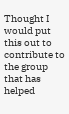Thought I would put this out to contribute to the group that has
helped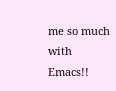me so much with Emacs!!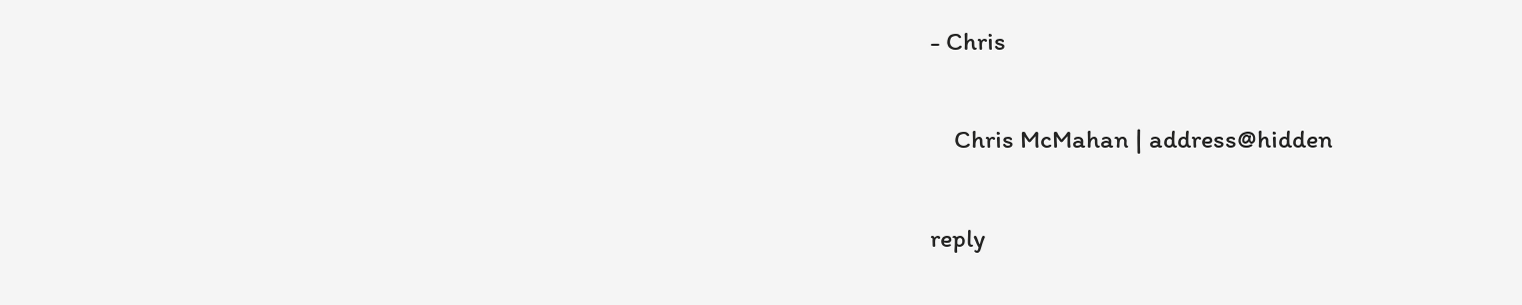- Chris

    Chris McMahan | address@hidden

reply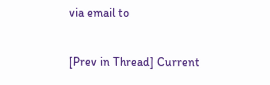via email to

[Prev in Thread] Current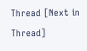Thread [Next in Thread]